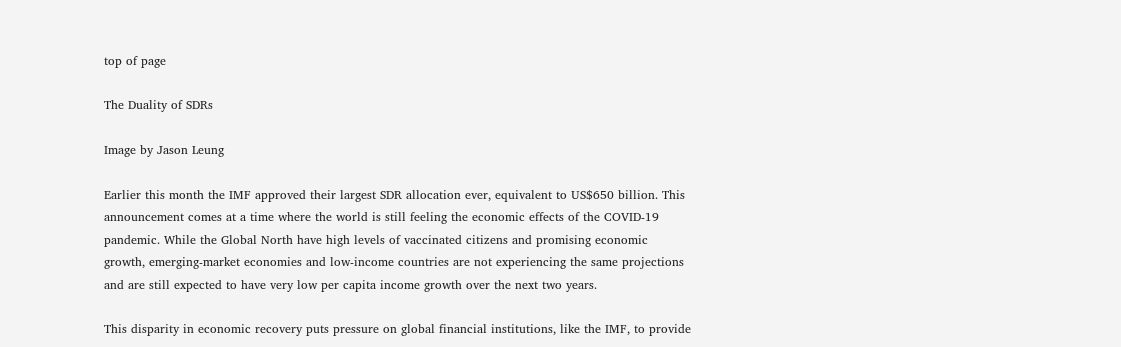top of page

The Duality of SDRs

Image by Jason Leung

Earlier this month the IMF approved their largest SDR allocation ever, equivalent to US$650 billion. This announcement comes at a time where the world is still feeling the economic effects of the COVID-19 pandemic. While the Global North have high levels of vaccinated citizens and promising economic growth, emerging-market economies and low-income countries are not experiencing the same projections and are still expected to have very low per capita income growth over the next two years.

This disparity in economic recovery puts pressure on global financial institutions, like the IMF, to provide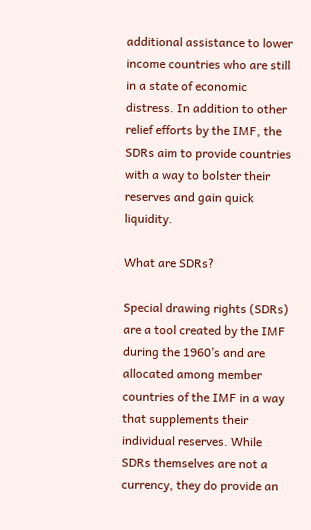additional assistance to lower income countries who are still in a state of economic distress. In addition to other relief efforts by the IMF, the SDRs aim to provide countries with a way to bolster their reserves and gain quick liquidity.

What are SDRs?

Special drawing rights (SDRs) are a tool created by the IMF during the 1960’s and are allocated among member countries of the IMF in a way that supplements their individual reserves. While SDRs themselves are not a currency, they do provide an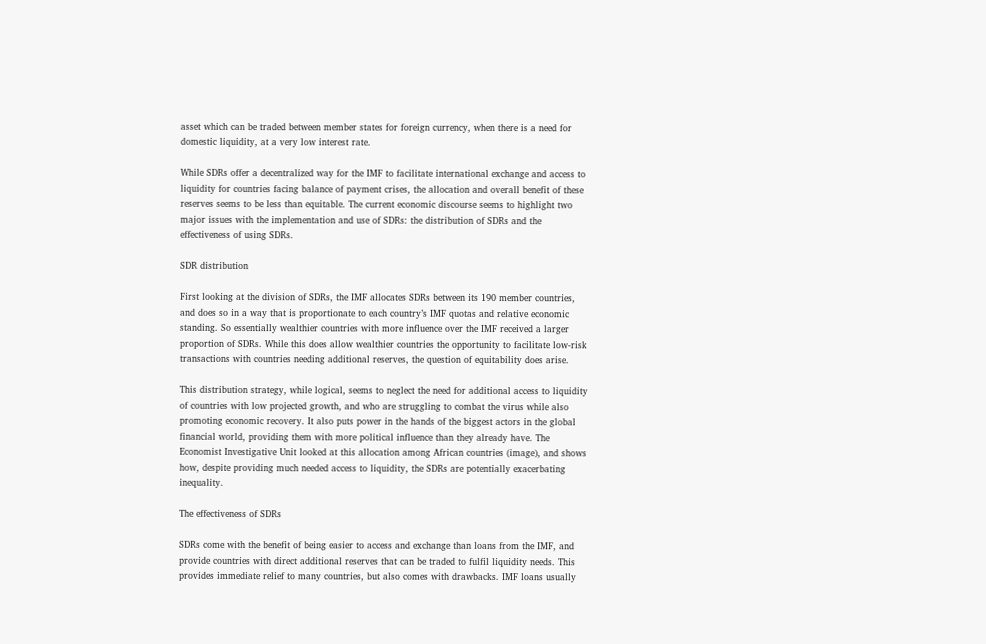asset which can be traded between member states for foreign currency, when there is a need for domestic liquidity, at a very low interest rate.

While SDRs offer a decentralized way for the IMF to facilitate international exchange and access to liquidity for countries facing balance of payment crises, the allocation and overall benefit of these reserves seems to be less than equitable. The current economic discourse seems to highlight two major issues with the implementation and use of SDRs: the distribution of SDRs and the effectiveness of using SDRs.

SDR distribution

First looking at the division of SDRs, the IMF allocates SDRs between its 190 member countries, and does so in a way that is proportionate to each country’s IMF quotas and relative economic standing. So essentially wealthier countries with more influence over the IMF received a larger proportion of SDRs. While this does allow wealthier countries the opportunity to facilitate low-risk transactions with countries needing additional reserves, the question of equitability does arise.

This distribution strategy, while logical, seems to neglect the need for additional access to liquidity of countries with low projected growth, and who are struggling to combat the virus while also promoting economic recovery. It also puts power in the hands of the biggest actors in the global financial world, providing them with more political influence than they already have. The Economist Investigative Unit looked at this allocation among African countries (image), and shows how, despite providing much needed access to liquidity, the SDRs are potentially exacerbating inequality.

The effectiveness of SDRs

SDRs come with the benefit of being easier to access and exchange than loans from the IMF, and provide countries with direct additional reserves that can be traded to fulfil liquidity needs. This provides immediate relief to many countries, but also comes with drawbacks. IMF loans usually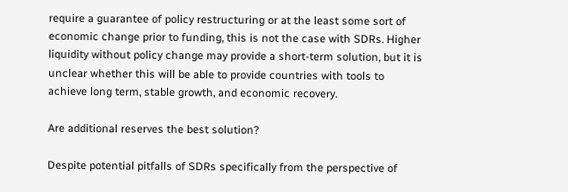require a guarantee of policy restructuring or at the least some sort of economic change prior to funding, this is not the case with SDRs. Higher liquidity without policy change may provide a short-term solution, but it is unclear whether this will be able to provide countries with tools to achieve long term, stable growth, and economic recovery.

Are additional reserves the best solution?

Despite potential pitfalls of SDRs specifically from the perspective of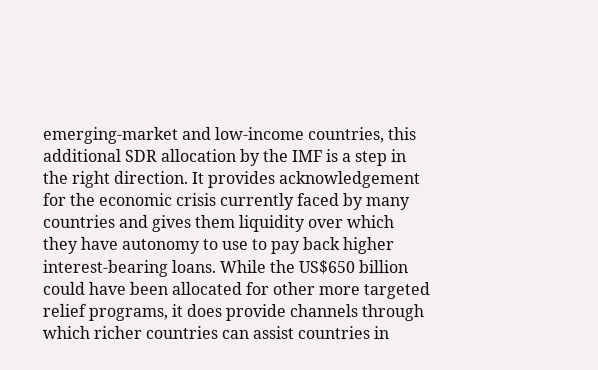emerging-market and low-income countries, this additional SDR allocation by the IMF is a step in the right direction. It provides acknowledgement for the economic crisis currently faced by many countries and gives them liquidity over which they have autonomy to use to pay back higher interest-bearing loans. While the US$650 billion could have been allocated for other more targeted relief programs, it does provide channels through which richer countries can assist countries in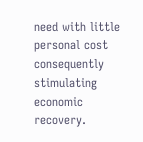need with little personal cost consequently stimulating economic recovery.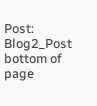Post: Blog2_Post
bottom of page